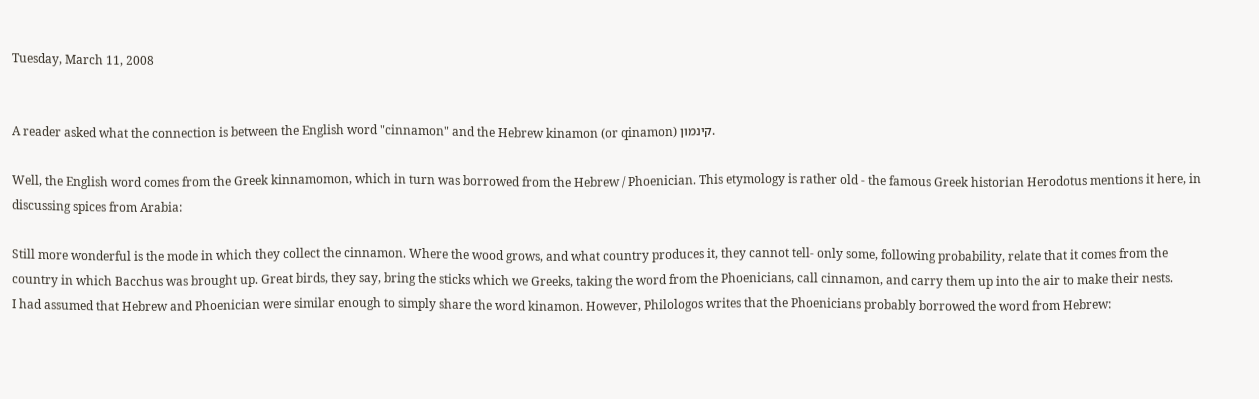Tuesday, March 11, 2008


A reader asked what the connection is between the English word "cinnamon" and the Hebrew kinamon (or qinamon) קינמון.

Well, the English word comes from the Greek kinnamomon, which in turn was borrowed from the Hebrew / Phoenician. This etymology is rather old - the famous Greek historian Herodotus mentions it here, in discussing spices from Arabia:

Still more wonderful is the mode in which they collect the cinnamon. Where the wood grows, and what country produces it, they cannot tell- only some, following probability, relate that it comes from the country in which Bacchus was brought up. Great birds, they say, bring the sticks which we Greeks, taking the word from the Phoenicians, call cinnamon, and carry them up into the air to make their nests.
I had assumed that Hebrew and Phoenician were similar enough to simply share the word kinamon. However, Philologos writes that the Phoenicians probably borrowed the word from Hebrew: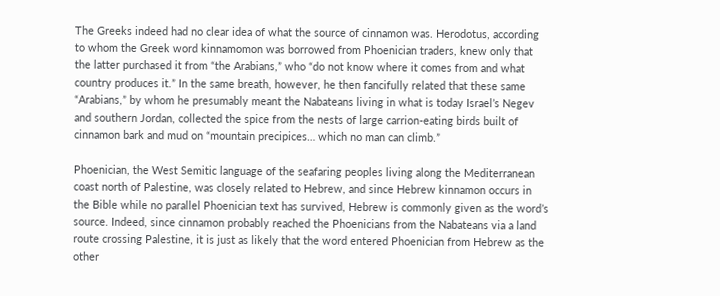The Greeks indeed had no clear idea of what the source of cinnamon was. Herodotus, according to whom the Greek word kinnamomon was borrowed from Phoenician traders, knew only that the latter purchased it from “the Arabians,” who “do not know where it comes from and what country produces it.” In the same breath, however, he then fancifully related that these same “Arabians,” by whom he presumably meant the Nabateans living in what is today Israel’s Negev and southern Jordan, collected the spice from the nests of large carrion-eating birds built of cinnamon bark and mud on “mountain precipices… which no man can climb.”

Phoenician, the West Semitic language of the seafaring peoples living along the Mediterranean coast north of Palestine, was closely related to Hebrew, and since Hebrew kinnamon occurs in the Bible while no parallel Phoenician text has survived, Hebrew is commonly given as the word’s source. Indeed, since cinnamon probably reached the Phoenicians from the Nabateans via a land route crossing Palestine, it is just as likely that the word entered Phoenician from Hebrew as the other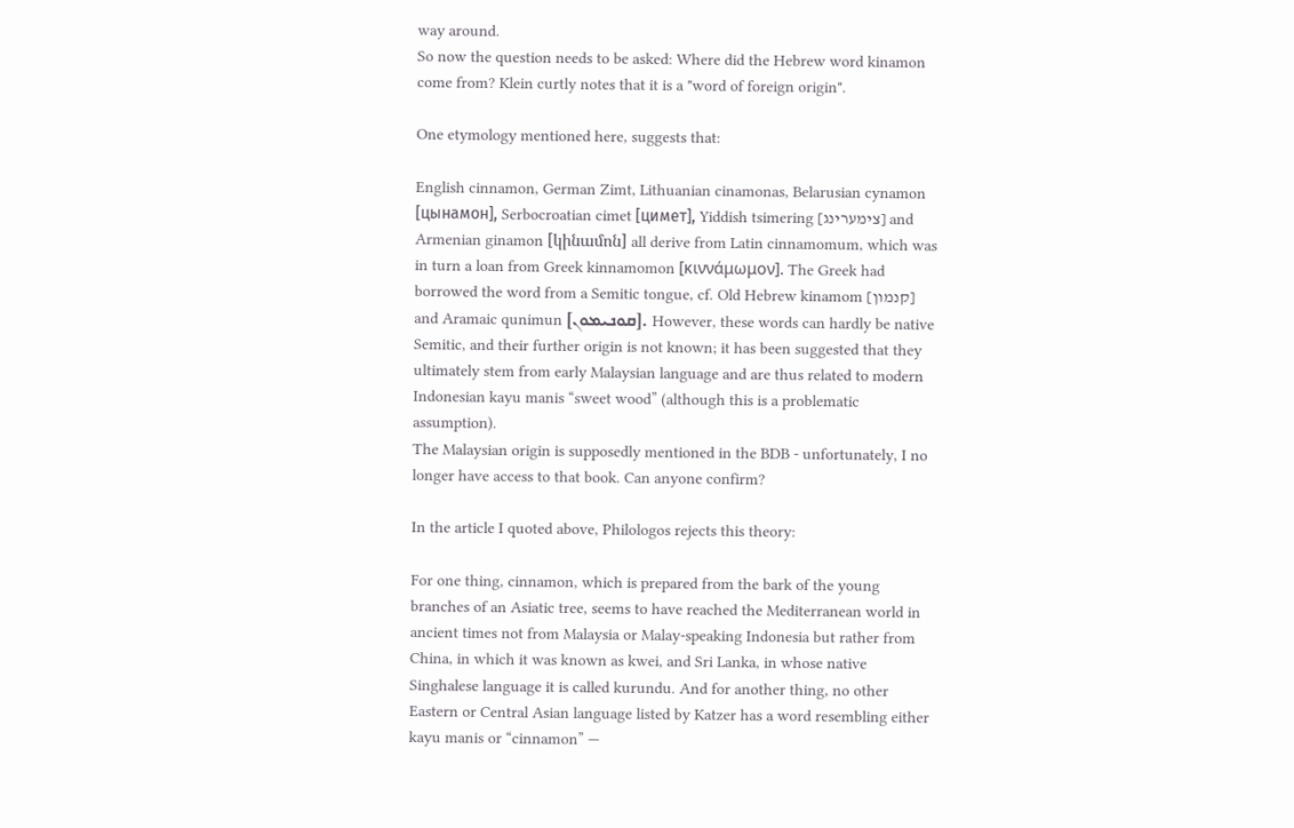way around.
So now the question needs to be asked: Where did the Hebrew word kinamon come from? Klein curtly notes that it is a "word of foreign origin".

One etymology mentioned here, suggests that:

English cinnamon, German Zimt, Lithuanian cinamonas, Belarusian cynamon [цынамон], Serbocroatian cimet [цимет], Yiddish tsimering [צימערינג] and Armenian ginamon [կինամոն] all derive from Latin cinnamomum, which was in turn a loan from Greek kinnamomon [κιννάμωμον]. The Greek had borrowed the word from a Semitic tongue, cf. Old Hebrew kinamom [קנמון] and Aramaic qunimun [ܩܘܢܝܡܘܢ]. However, these words can hardly be native Semitic, and their further origin is not known; it has been suggested that they ultimately stem from early Malaysian language and are thus related to modern Indonesian kayu manis “sweet wood” (although this is a problematic assumption).
The Malaysian origin is supposedly mentioned in the BDB - unfortunately, I no longer have access to that book. Can anyone confirm?

In the article I quoted above, Philologos rejects this theory:

For one thing, cinnamon, which is prepared from the bark of the young branches of an Asiatic tree, seems to have reached the Mediterranean world in ancient times not from Malaysia or Malay-speaking Indonesia but rather from China, in which it was known as kwei, and Sri Lanka, in whose native Singhalese language it is called kurundu. And for another thing, no other Eastern or Central Asian language listed by Katzer has a word resembling either kayu manis or “cinnamon” —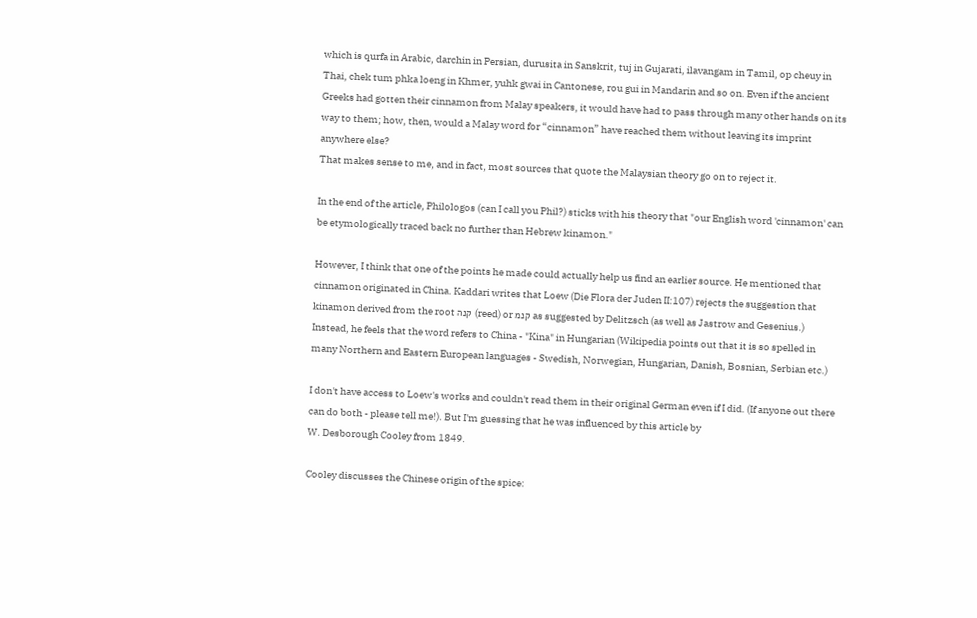which is qurfa in Arabic, darchin in Persian, durusita in Sanskrit, tuj in Gujarati, ilavangam in Tamil, op cheuy in Thai, chek tum phka loeng in Khmer, yuhk gwai in Cantonese, rou gui in Mandarin and so on. Even if the ancient Greeks had gotten their cinnamon from Malay speakers, it would have had to pass through many other hands on its way to them; how, then, would a Malay word for “cinnamon” have reached them without leaving its imprint anywhere else?
That makes sense to me, and in fact, most sources that quote the Malaysian theory go on to reject it.

In the end of the article, Philologos (can I call you Phil?) sticks with his theory that "our English word 'cinnamon' can be etymologically traced back no further than Hebrew kinamon."

However, I think that one of the points he made could actually help us find an earlier source. He mentioned that cinnamon originated in China. Kaddari writes that Loew (Die Flora der Juden II:107) rejects the suggestion that kinamon derived from the root קנה (reed) or קנמ as suggested by Delitzsch (as well as Jastrow and Gesenius.) Instead, he feels that the word refers to China - "Kina" in Hungarian (Wikipedia points out that it is so spelled in many Northern and Eastern European languages - Swedish, Norwegian, Hungarian, Danish, Bosnian, Serbian etc.)

I don't have access to Loew's works and couldn't read them in their original German even if I did. (If anyone out there can do both - please tell me!). But I'm guessing that he was influenced by this article by
W. Desborough Cooley from 1849.

Cooley discusses the Chinese origin of the spice: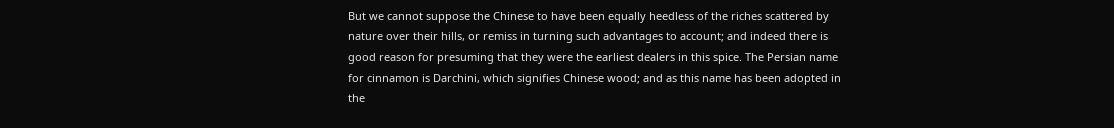But we cannot suppose the Chinese to have been equally heedless of the riches scattered by nature over their hills, or remiss in turning such advantages to account; and indeed there is good reason for presuming that they were the earliest dealers in this spice. The Persian name for cinnamon is Darchini, which signifies Chinese wood; and as this name has been adopted in the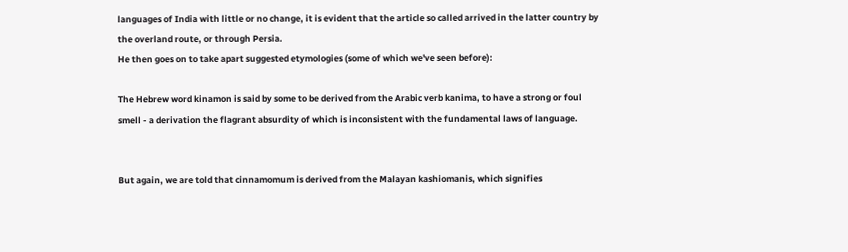languages of India with little or no change, it is evident that the article so called arrived in the latter country by the overland route, or through Persia.
He then goes on to take apart suggested etymologies (some of which we've seen before):

The Hebrew word kinamon is said by some to be derived from the Arabic verb kanima, to have a strong or foul smell - a derivation the flagrant absurdity of which is inconsistent with the fundamental laws of language.


But again, we are told that cinnamomum is derived from the Malayan kashiomanis, which signifies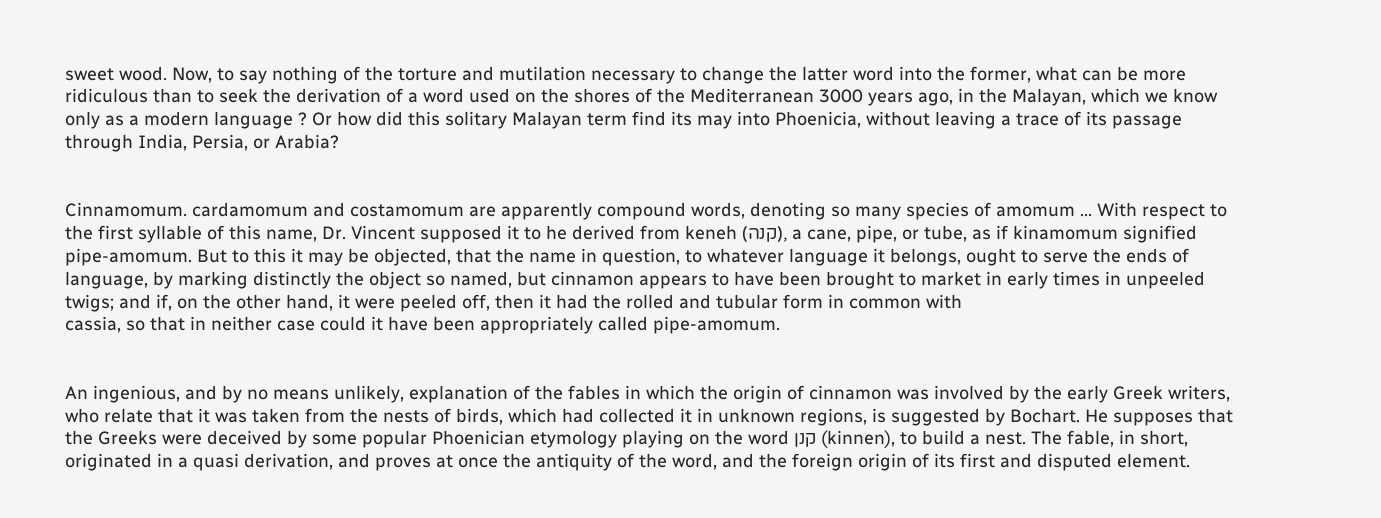sweet wood. Now, to say nothing of the torture and mutilation necessary to change the latter word into the former, what can be more ridiculous than to seek the derivation of a word used on the shores of the Mediterranean 3000 years ago, in the Malayan, which we know only as a modern language ? Or how did this solitary Malayan term find its may into Phoenicia, without leaving a trace of its passage through India, Persia, or Arabia?


Cinnamomum. cardamomum and costamomum are apparently compound words, denoting so many species of amomum ... With respect to the first syllable of this name, Dr. Vincent supposed it to he derived from keneh (קנה), a cane, pipe, or tube, as if kinamomum signified pipe-amomum. But to this it may be objected, that the name in question, to whatever language it belongs, ought to serve the ends of language, by marking distinctly the object so named, but cinnamon appears to have been brought to market in early times in unpeeled twigs; and if, on the other hand, it were peeled off, then it had the rolled and tubular form in common with
cassia, so that in neither case could it have been appropriately called pipe-amomum.


An ingenious, and by no means unlikely, explanation of the fables in which the origin of cinnamon was involved by the early Greek writers, who relate that it was taken from the nests of birds, which had collected it in unknown regions, is suggested by Bochart. He supposes that the Greeks were deceived by some popular Phoenician etymology playing on the word קנן (kinnen), to build a nest. The fable, in short, originated in a quasi derivation, and proves at once the antiquity of the word, and the foreign origin of its first and disputed element.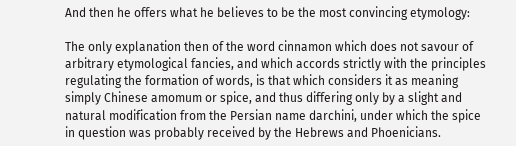And then he offers what he believes to be the most convincing etymology:

The only explanation then of the word cinnamon which does not savour of arbitrary etymological fancies, and which accords strictly with the principles regulating the formation of words, is that which considers it as meaning simply Chinese amomum or spice, and thus differing only by a slight and natural modification from the Persian name darchini, under which the spice in question was probably received by the Hebrews and Phoenicians.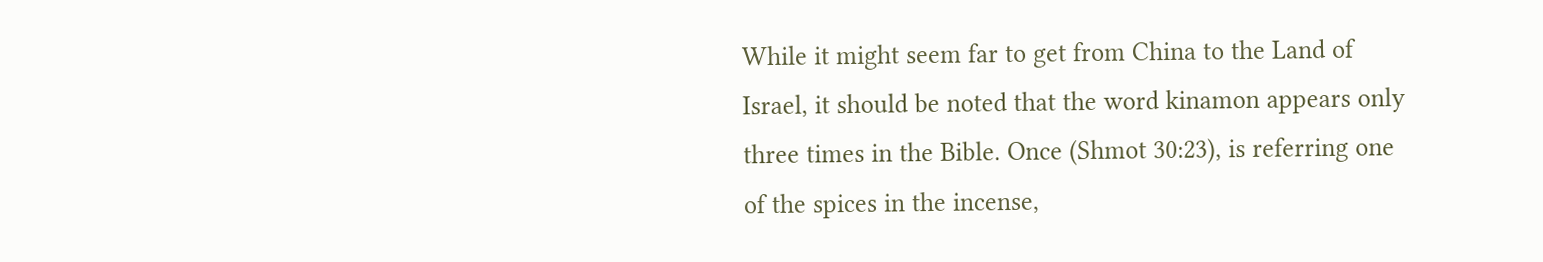While it might seem far to get from China to the Land of Israel, it should be noted that the word kinamon appears only three times in the Bible. Once (Shmot 30:23), is referring one of the spices in the incense,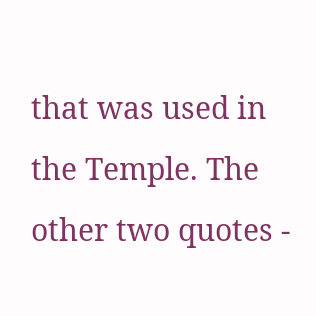that was used in the Temple. The other two quotes -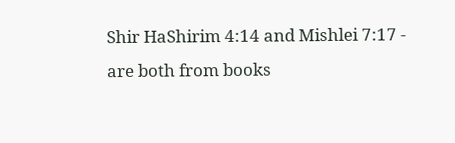Shir HaShirim 4:14 and Mishlei 7:17 - are both from books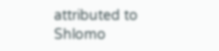attributed to Shlomo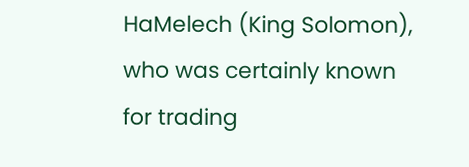HaMelech (King Solomon), who was certainly known for trading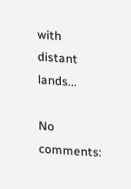with distant lands...

No comments: